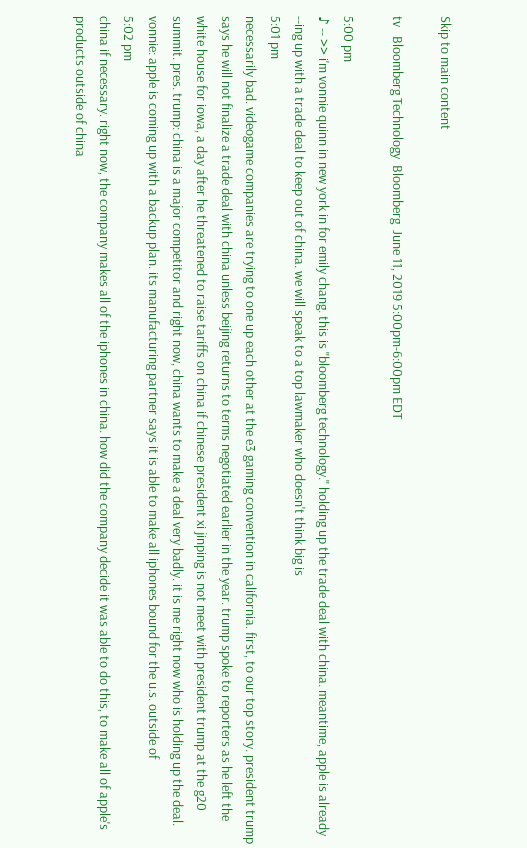Skip to main content

tv   Bloomberg Technology  Bloomberg  June 11, 2019 5:00pm-6:00pm EDT

5:00 pm
♪ -- >> i'm vonnie quinn in new york in for emily chang. this is "bloomberg technology." holding up the trade deal with china. meantime, apple is already --ing up with a trade deal to keep out of china. we will speak to a top lawmaker who doesn't think big is
5:01 pm
necessarily bad. videogame companies are trying to one up each other at the e3 gaming convention in california. first, to our top story. president trump says he will not finalize a trade deal with china unless beijing returns to terms negotiated earlier in the year. trump spoke to reporters as he left the white house for iowa, a day after he threatened to raise tariffs on china if chinese president xi jinping is not meet with president trump at the g20 summit. pres. trump: china is a major competitor and right now, china wants to make a deal very badly. it is me right now who is holding up the deal. vonnie: apple is coming up with a backup plan. its manufacturing partner says it is able to make all iphones bound for the u.s. outside of
5:02 pm
china if necessary. right now, the company makes all of the iphones in china. how did the company decide it was able to do this, to make all of apple's products outside of china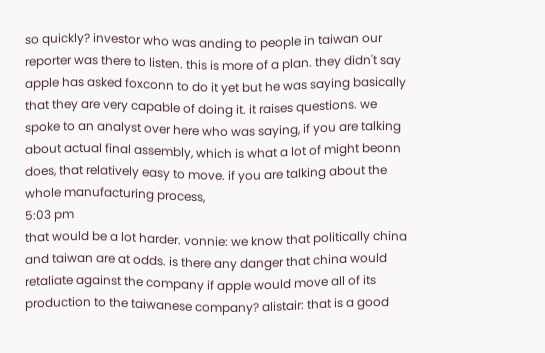so quickly? investor who was anding to people in taiwan our reporter was there to listen. this is more of a plan. they didn't say apple has asked foxconn to do it yet but he was saying basically that they are very capable of doing it. it raises questions. we spoke to an analyst over here who was saying, if you are talking about actual final assembly, which is what a lot of might beonn does, that relatively easy to move. if you are talking about the whole manufacturing process,
5:03 pm
that would be a lot harder. vonnie: we know that politically china and taiwan are at odds. is there any danger that china would retaliate against the company if apple would move all of its production to the taiwanese company? alistair: that is a good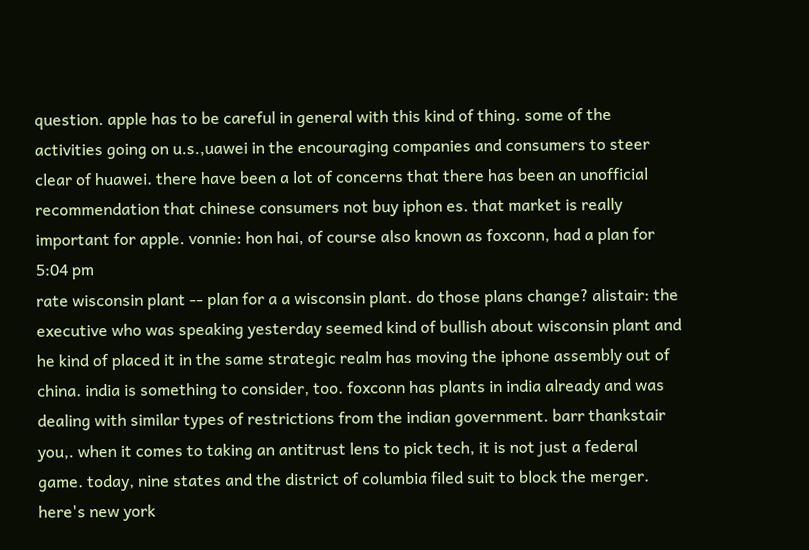question. apple has to be careful in general with this kind of thing. some of the activities going on u.s.,uawei in the encouraging companies and consumers to steer clear of huawei. there have been a lot of concerns that there has been an unofficial recommendation that chinese consumers not buy iphon es. that market is really important for apple. vonnie: hon hai, of course also known as foxconn, had a plan for
5:04 pm
rate wisconsin plant -- plan for a a wisconsin plant. do those plans change? alistair: the executive who was speaking yesterday seemed kind of bullish about wisconsin plant and he kind of placed it in the same strategic realm has moving the iphone assembly out of china. india is something to consider, too. foxconn has plants in india already and was dealing with similar types of restrictions from the indian government. barr thankstair you,. when it comes to taking an antitrust lens to pick tech, it is not just a federal game. today, nine states and the district of columbia filed suit to block the merger. here's new york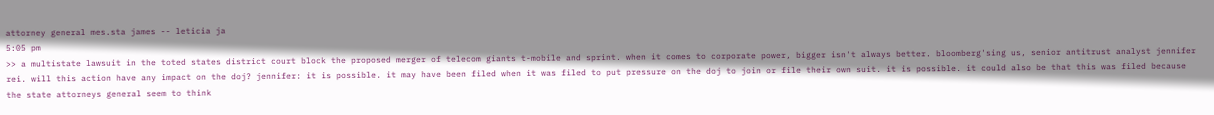attorney general mes.sta james -- leticia ja
5:05 pm
>> a multistate lawsuit in the toted states district court block the proposed merger of telecom giants t-mobile and sprint. when it comes to corporate power, bigger isn't always better. bloomberg'sing us, senior antitrust analyst jennifer rei. will this action have any impact on the doj? jennifer: it is possible. it may have been filed when it was filed to put pressure on the doj to join or file their own suit. it is possible. it could also be that this was filed because the state attorneys general seem to think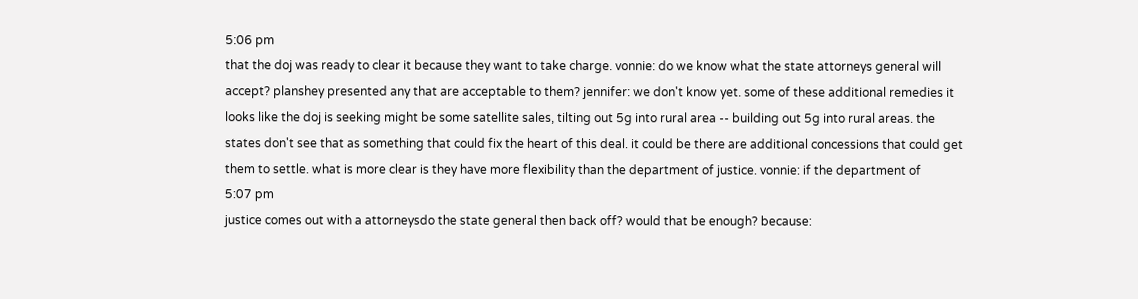5:06 pm
that the doj was ready to clear it because they want to take charge. vonnie: do we know what the state attorneys general will accept? planshey presented any that are acceptable to them? jennifer: we don't know yet. some of these additional remedies it looks like the doj is seeking might be some satellite sales, tilting out 5g into rural area -- building out 5g into rural areas. the states don't see that as something that could fix the heart of this deal. it could be there are additional concessions that could get them to settle. what is more clear is they have more flexibility than the department of justice. vonnie: if the department of
5:07 pm
justice comes out with a attorneysdo the state general then back off? would that be enough? because: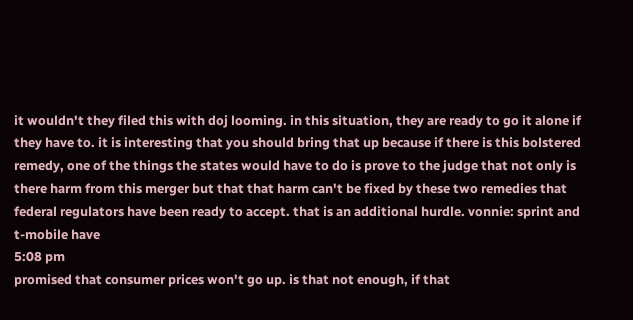it wouldn't they filed this with doj looming. in this situation, they are ready to go it alone if they have to. it is interesting that you should bring that up because if there is this bolstered remedy, one of the things the states would have to do is prove to the judge that not only is there harm from this merger but that that harm can't be fixed by these two remedies that federal regulators have been ready to accept. that is an additional hurdle. vonnie: sprint and t-mobile have
5:08 pm
promised that consumer prices won't go up. is that not enough, if that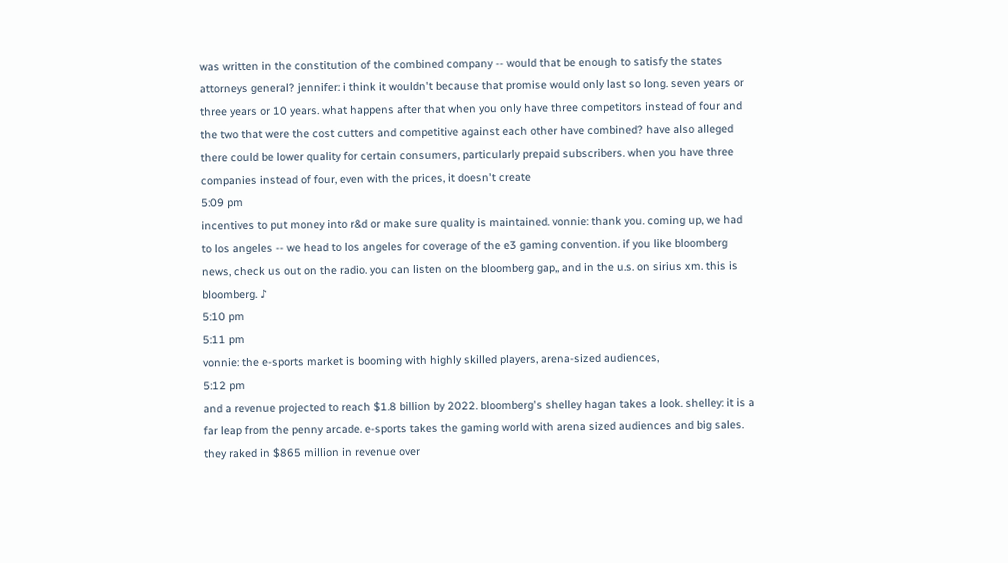was written in the constitution of the combined company -- would that be enough to satisfy the states attorneys general? jennifer: i think it wouldn't because that promise would only last so long. seven years or three years or 10 years. what happens after that when you only have three competitors instead of four and the two that were the cost cutters and competitive against each other have combined? have also alleged there could be lower quality for certain consumers, particularly prepaid subscribers. when you have three companies instead of four, even with the prices, it doesn't create
5:09 pm
incentives to put money into r&d or make sure quality is maintained. vonnie: thank you. coming up, we had to los angeles -- we head to los angeles for coverage of the e3 gaming convention. if you like bloomberg news, check us out on the radio. you can listen on the bloomberg gap,, and in the u.s. on sirius xm. this is bloomberg. ♪
5:10 pm
5:11 pm
vonnie: the e-sports market is booming with highly skilled players, arena-sized audiences,
5:12 pm
and a revenue projected to reach $1.8 billion by 2022. bloomberg's shelley hagan takes a look. shelley: it is a far leap from the penny arcade. e-sports takes the gaming world with arena sized audiences and big sales. they raked in $865 million in revenue over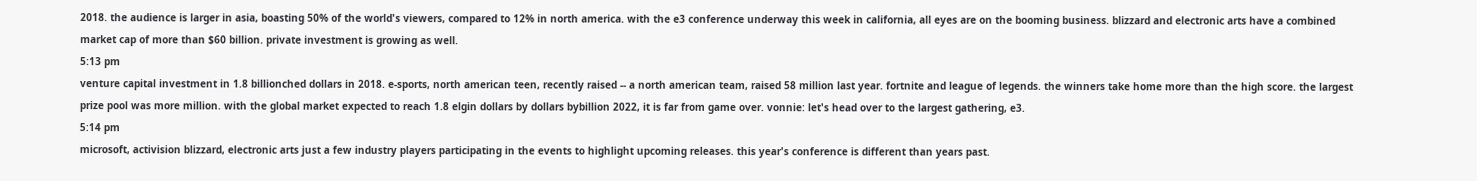2018. the audience is larger in asia, boasting 50% of the world's viewers, compared to 12% in north america. with the e3 conference underway this week in california, all eyes are on the booming business. blizzard and electronic arts have a combined market cap of more than $60 billion. private investment is growing as well.
5:13 pm
venture capital investment in 1.8 billionched dollars in 2018. e-sports, north american teen, recently raised -- a north american team, raised 58 million last year. fortnite and league of legends. the winners take home more than the high score. the largest prize pool was more million. with the global market expected to reach 1.8 elgin dollars by dollars bybillion 2022, it is far from game over. vonnie: let's head over to the largest gathering, e3.
5:14 pm
microsoft, activision blizzard, electronic arts just a few industry players participating in the events to highlight upcoming releases. this year's conference is different than years past.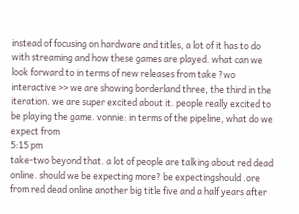instead of focusing on hardware and titles, a lot of it has to do with streaming and how these games are played. what can we look forward to in terms of new releases from take ?wo interactive >> we are showing borderland three, the third in the iteration. we are super excited about it. people really excited to be playing the game. vonnie: in terms of the pipeline, what do we expect from
5:15 pm
take-two beyond that. a lot of people are talking about red dead online. should we be expecting more? be expectingshould .ore from red dead online another big title five and a half years after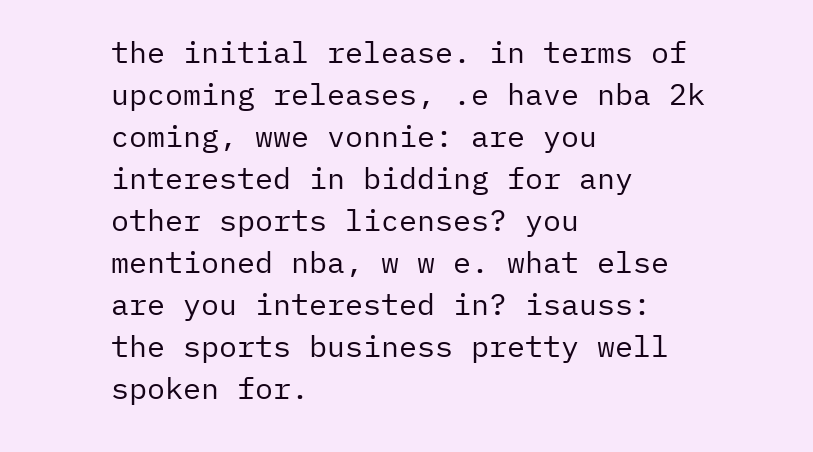the initial release. in terms of upcoming releases, .e have nba 2k coming, wwe vonnie: are you interested in bidding for any other sports licenses? you mentioned nba, w w e. what else are you interested in? isauss: the sports business pretty well spoken for.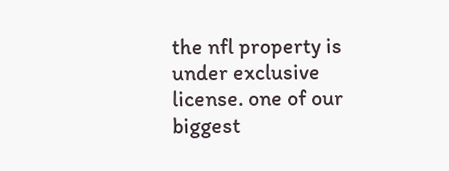the nfl property is under exclusive license. one of our biggest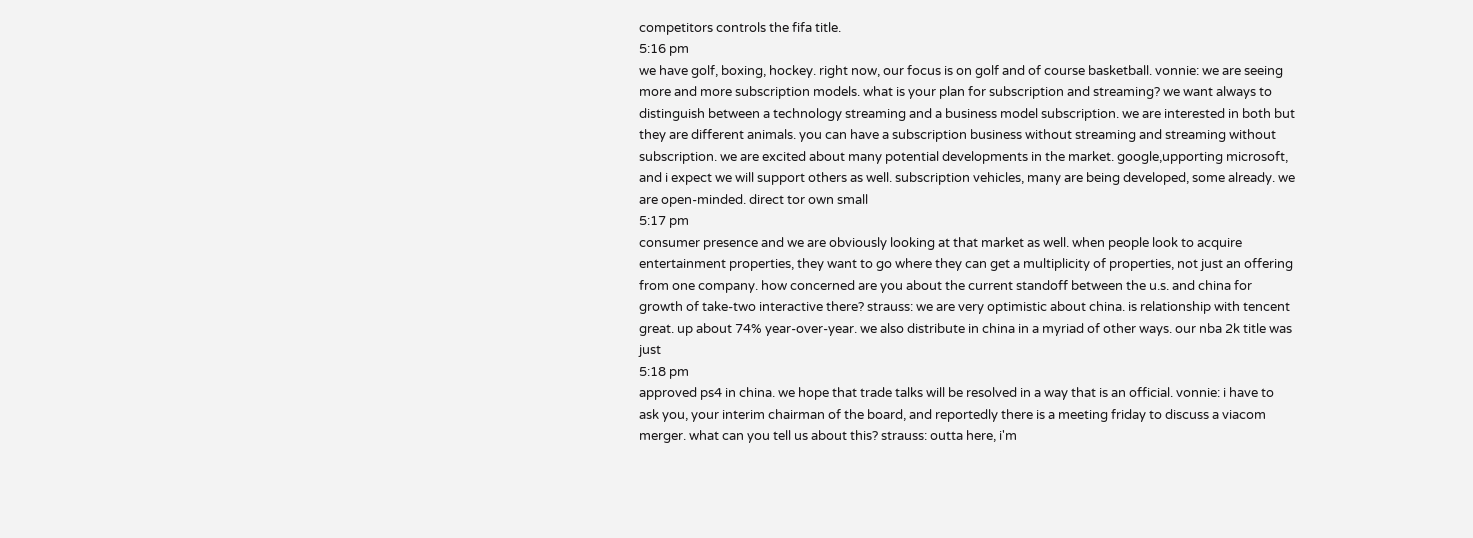competitors controls the fifa title.
5:16 pm
we have golf, boxing, hockey. right now, our focus is on golf and of course basketball. vonnie: we are seeing more and more subscription models. what is your plan for subscription and streaming? we want always to distinguish between a technology streaming and a business model subscription. we are interested in both but they are different animals. you can have a subscription business without streaming and streaming without subscription. we are excited about many potential developments in the market. google,upporting microsoft, and i expect we will support others as well. subscription vehicles, many are being developed, some already. we are open-minded. direct tor own small
5:17 pm
consumer presence and we are obviously looking at that market as well. when people look to acquire entertainment properties, they want to go where they can get a multiplicity of properties, not just an offering from one company. how concerned are you about the current standoff between the u.s. and china for growth of take-two interactive there? strauss: we are very optimistic about china. is relationship with tencent great. up about 74% year-over-year. we also distribute in china in a myriad of other ways. our nba 2k title was just
5:18 pm
approved ps4 in china. we hope that trade talks will be resolved in a way that is an official. vonnie: i have to ask you, your interim chairman of the board, and reportedly there is a meeting friday to discuss a viacom merger. what can you tell us about this? strauss: outta here, i'm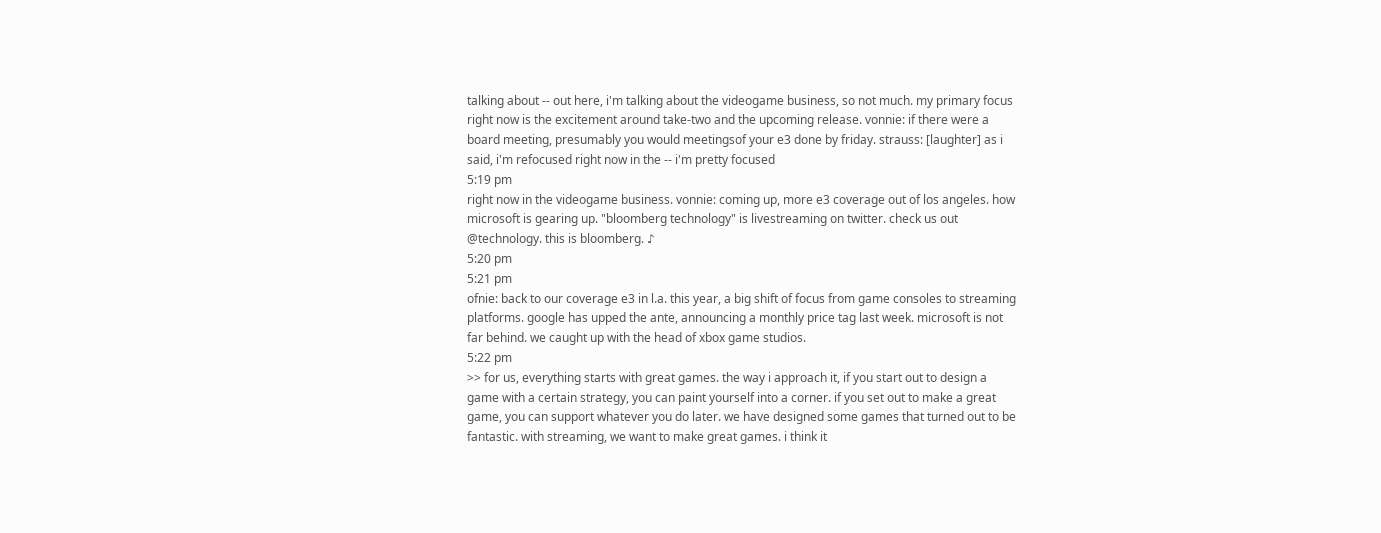talking about -- out here, i'm talking about the videogame business, so not much. my primary focus right now is the excitement around take-two and the upcoming release. vonnie: if there were a board meeting, presumably you would meetingsof your e3 done by friday. strauss: [laughter] as i said, i'm refocused right now in the -- i'm pretty focused
5:19 pm
right now in the videogame business. vonnie: coming up, more e3 coverage out of los angeles. how microsoft is gearing up. "bloomberg technology" is livestreaming on twitter. check us out @technology. this is bloomberg. ♪
5:20 pm
5:21 pm
ofnie: back to our coverage e3 in l.a. this year, a big shift of focus from game consoles to streaming platforms. google has upped the ante, announcing a monthly price tag last week. microsoft is not far behind. we caught up with the head of xbox game studios.
5:22 pm
>> for us, everything starts with great games. the way i approach it, if you start out to design a game with a certain strategy, you can paint yourself into a corner. if you set out to make a great game, you can support whatever you do later. we have designed some games that turned out to be fantastic. with streaming, we want to make great games. i think it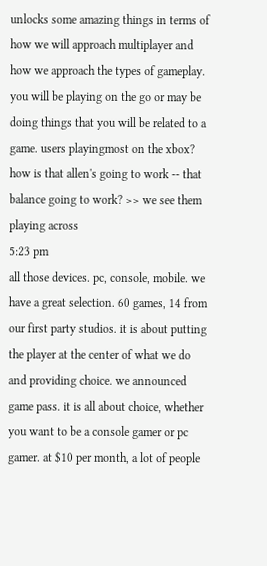unlocks some amazing things in terms of how we will approach multiplayer and how we approach the types of gameplay. you will be playing on the go or may be doing things that you will be related to a game. users playingmost on the xbox? how is that allen's going to work -- that balance going to work? >> we see them playing across
5:23 pm
all those devices. pc, console, mobile. we have a great selection. 60 games, 14 from our first party studios. it is about putting the player at the center of what we do and providing choice. we announced game pass. it is all about choice, whether you want to be a console gamer or pc gamer. at $10 per month, a lot of people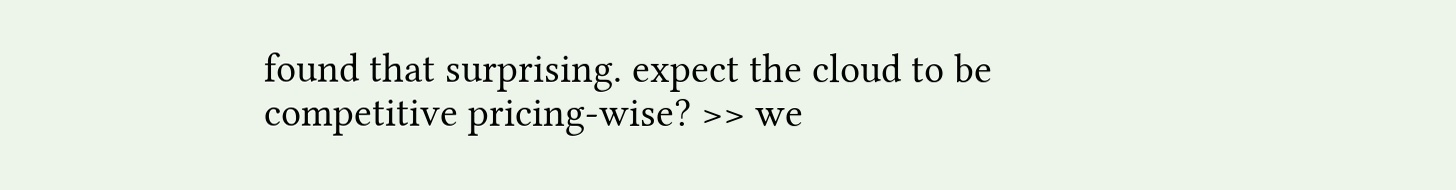found that surprising. expect the cloud to be competitive pricing-wise? >> we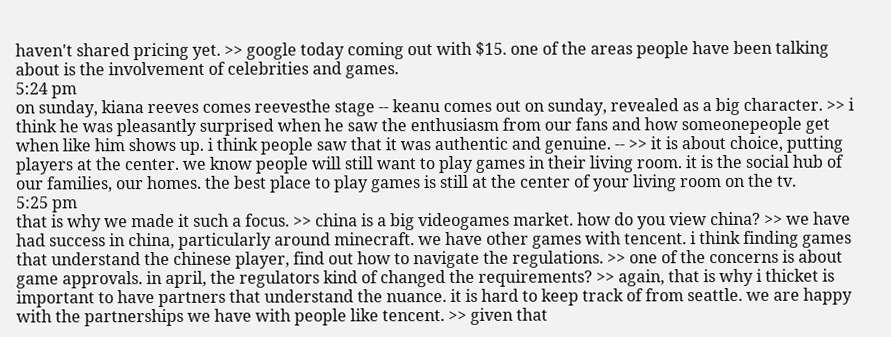haven't shared pricing yet. >> google today coming out with $15. one of the areas people have been talking about is the involvement of celebrities and games.
5:24 pm
on sunday, kiana reeves comes reevesthe stage -- keanu comes out on sunday, revealed as a big character. >> i think he was pleasantly surprised when he saw the enthusiasm from our fans and how someonepeople get when like him shows up. i think people saw that it was authentic and genuine. -- >> it is about choice, putting players at the center. we know people will still want to play games in their living room. it is the social hub of our families, our homes. the best place to play games is still at the center of your living room on the tv.
5:25 pm
that is why we made it such a focus. >> china is a big videogames market. how do you view china? >> we have had success in china, particularly around minecraft. we have other games with tencent. i think finding games that understand the chinese player, find out how to navigate the regulations. >> one of the concerns is about game approvals. in april, the regulators kind of changed the requirements? >> again, that is why i thicket is important to have partners that understand the nuance. it is hard to keep track of from seattle. we are happy with the partnerships we have with people like tencent. >> given that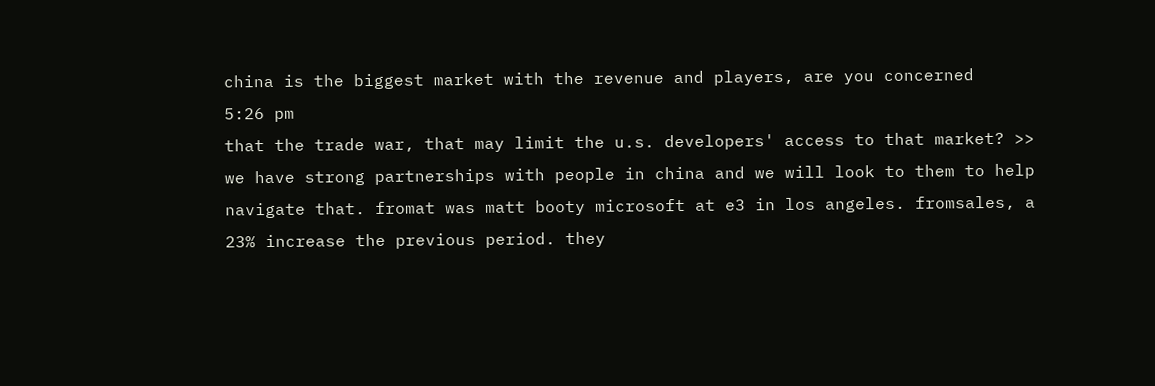china is the biggest market with the revenue and players, are you concerned
5:26 pm
that the trade war, that may limit the u.s. developers' access to that market? >> we have strong partnerships with people in china and we will look to them to help navigate that. fromat was matt booty microsoft at e3 in los angeles. fromsales, a 23% increase the previous period. they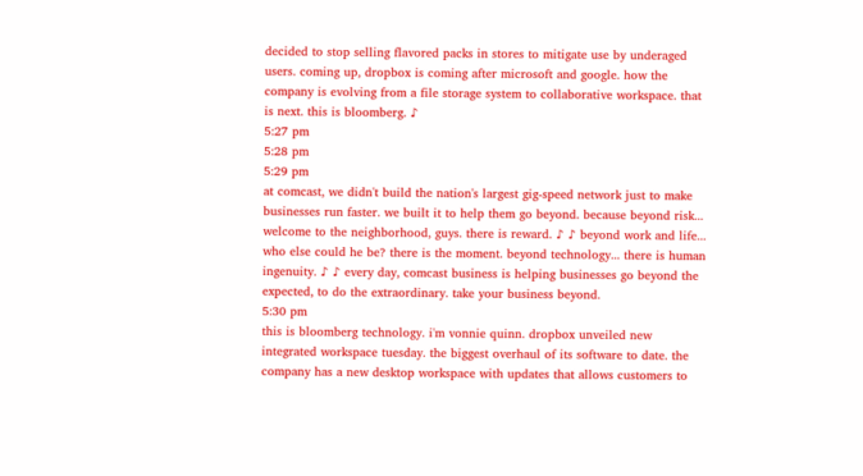decided to stop selling flavored packs in stores to mitigate use by underaged users. coming up, dropbox is coming after microsoft and google. how the company is evolving from a file storage system to collaborative workspace. that is next. this is bloomberg. ♪
5:27 pm
5:28 pm
5:29 pm
at comcast, we didn't build the nation's largest gig-speed network just to make businesses run faster. we built it to help them go beyond. because beyond risk... welcome to the neighborhood, guys. there is reward. ♪ ♪ beyond work and life... who else could he be? there is the moment. beyond technology... there is human ingenuity. ♪ ♪ every day, comcast business is helping businesses go beyond the expected, to do the extraordinary. take your business beyond.
5:30 pm
this is bloomberg technology. i'm vonnie quinn. dropbox unveiled new integrated workspace tuesday. the biggest overhaul of its software to date. the company has a new desktop workspace with updates that allows customers to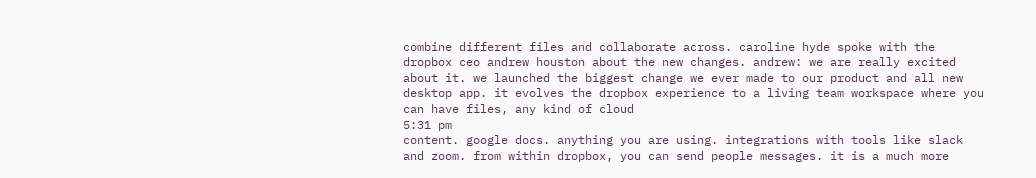combine different files and collaborate across. caroline hyde spoke with the dropbox ceo andrew houston about the new changes. andrew: we are really excited about it. we launched the biggest change we ever made to our product and all new desktop app. it evolves the dropbox experience to a living team workspace where you can have files, any kind of cloud
5:31 pm
content. google docs. anything you are using. integrations with tools like slack and zoom. from within dropbox, you can send people messages. it is a much more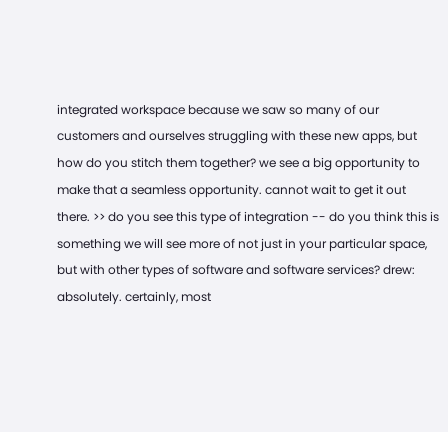integrated workspace because we saw so many of our customers and ourselves struggling with these new apps, but how do you stitch them together? we see a big opportunity to make that a seamless opportunity. cannot wait to get it out there. >> do you see this type of integration -- do you think this is something we will see more of not just in your particular space, but with other types of software and software services? drew: absolutely. certainly, most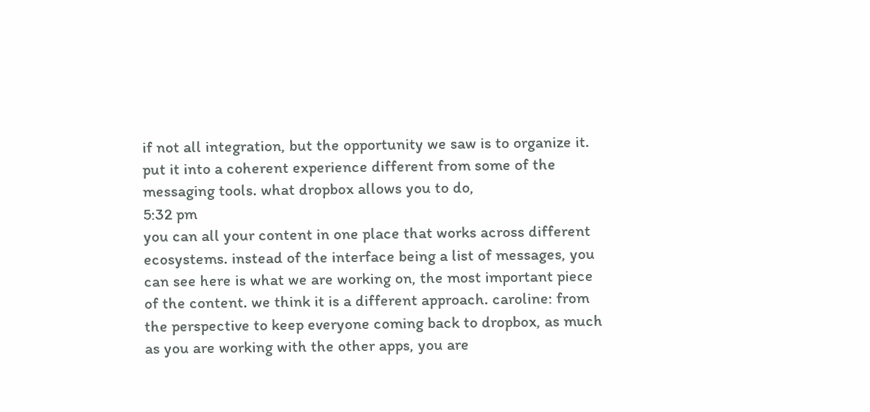if not all integration, but the opportunity we saw is to organize it. put it into a coherent experience different from some of the messaging tools. what dropbox allows you to do,
5:32 pm
you can all your content in one place that works across different ecosystems. instead of the interface being a list of messages, you can see here is what we are working on, the most important piece of the content. we think it is a different approach. caroline: from the perspective to keep everyone coming back to dropbox, as much as you are working with the other apps, you are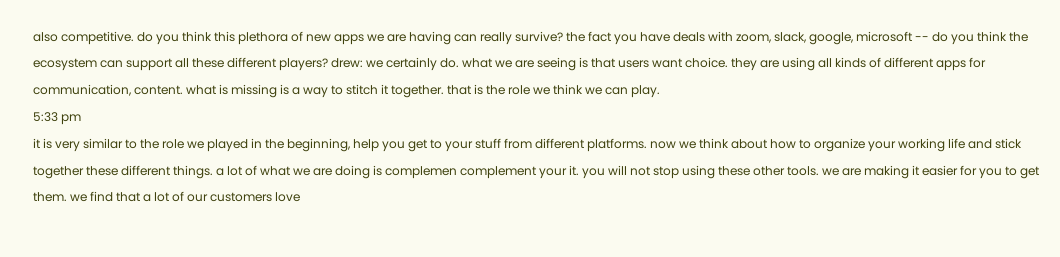also competitive. do you think this plethora of new apps we are having can really survive? the fact you have deals with zoom, slack, google, microsoft -- do you think the ecosystem can support all these different players? drew: we certainly do. what we are seeing is that users want choice. they are using all kinds of different apps for communication, content. what is missing is a way to stitch it together. that is the role we think we can play.
5:33 pm
it is very similar to the role we played in the beginning, help you get to your stuff from different platforms. now we think about how to organize your working life and stick together these different things. a lot of what we are doing is complemen complement your it. you will not stop using these other tools. we are making it easier for you to get them. we find that a lot of our customers love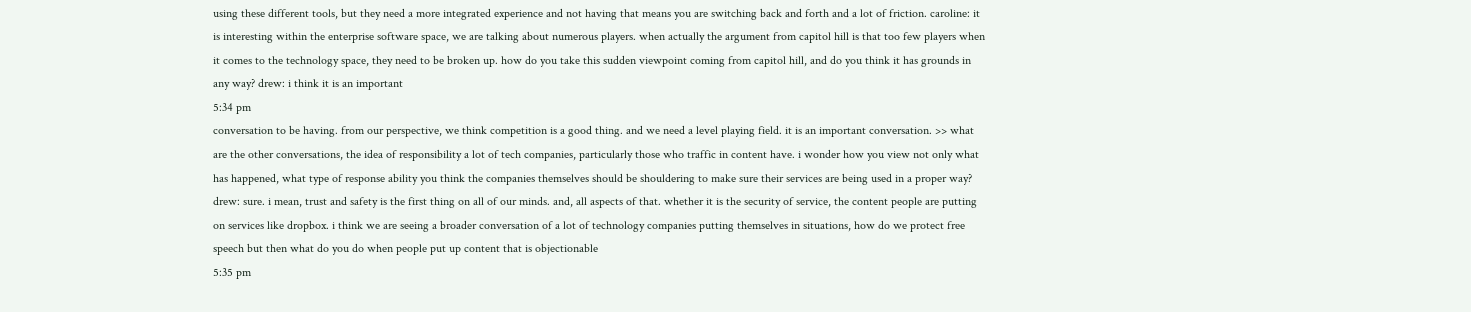using these different tools, but they need a more integrated experience and not having that means you are switching back and forth and a lot of friction. caroline: it is interesting within the enterprise software space, we are talking about numerous players. when actually the argument from capitol hill is that too few players when it comes to the technology space, they need to be broken up. how do you take this sudden viewpoint coming from capitol hill, and do you think it has grounds in any way? drew: i think it is an important
5:34 pm
conversation to be having. from our perspective, we think competition is a good thing. and we need a level playing field. it is an important conversation. >> what are the other conversations, the idea of responsibility a lot of tech companies, particularly those who traffic in content have. i wonder how you view not only what has happened, what type of response ability you think the companies themselves should be shouldering to make sure their services are being used in a proper way? drew: sure. i mean, trust and safety is the first thing on all of our minds. and, all aspects of that. whether it is the security of service, the content people are putting on services like dropbox. i think we are seeing a broader conversation of a lot of technology companies putting themselves in situations, how do we protect free speech but then what do you do when people put up content that is objectionable
5:35 pm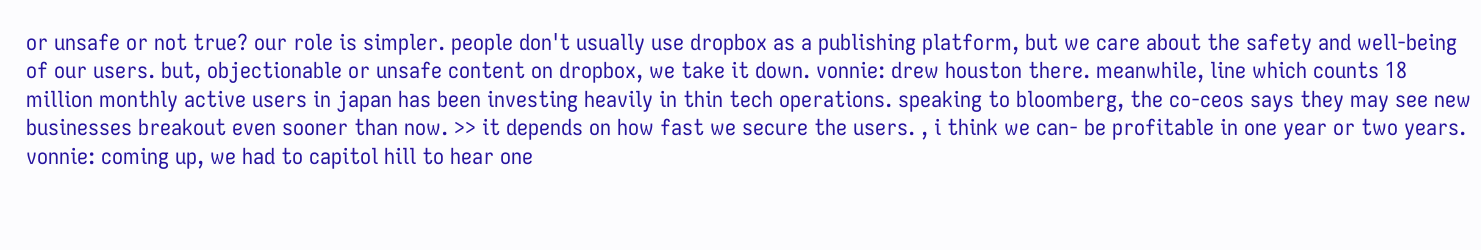or unsafe or not true? our role is simpler. people don't usually use dropbox as a publishing platform, but we care about the safety and well-being of our users. but, objectionable or unsafe content on dropbox, we take it down. vonnie: drew houston there. meanwhile, line which counts 18 million monthly active users in japan has been investing heavily in thin tech operations. speaking to bloomberg, the co-ceos says they may see new businesses breakout even sooner than now. >> it depends on how fast we secure the users. , i think we can- be profitable in one year or two years. vonnie: coming up, we had to capitol hill to hear one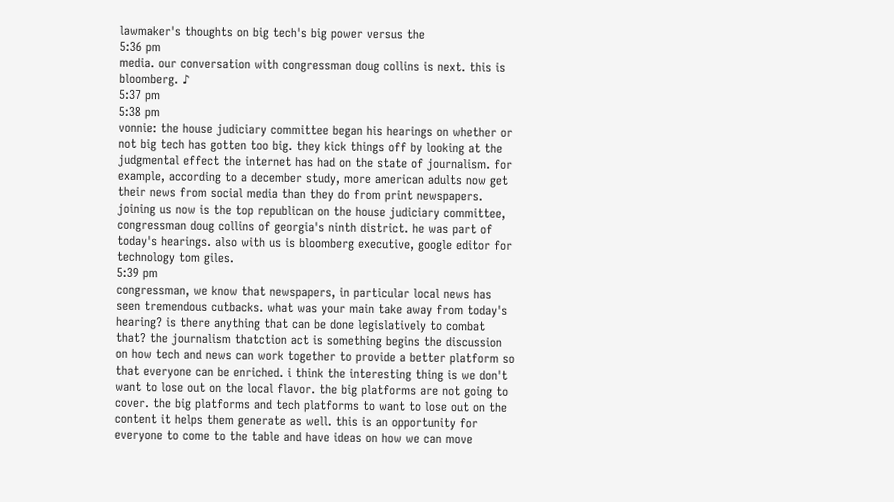lawmaker's thoughts on big tech's big power versus the
5:36 pm
media. our conversation with congressman doug collins is next. this is bloomberg. ♪
5:37 pm
5:38 pm
vonnie: the house judiciary committee began his hearings on whether or not big tech has gotten too big. they kick things off by looking at the judgmental effect the internet has had on the state of journalism. for example, according to a december study, more american adults now get their news from social media than they do from print newspapers. joining us now is the top republican on the house judiciary committee, congressman doug collins of georgia's ninth district. he was part of today's hearings. also with us is bloomberg executive, google editor for technology tom giles.
5:39 pm
congressman, we know that newspapers, in particular local news has seen tremendous cutbacks. what was your main take away from today's hearing? is there anything that can be done legislatively to combat that? the journalism thatction act is something begins the discussion on how tech and news can work together to provide a better platform so that everyone can be enriched. i think the interesting thing is we don't want to lose out on the local flavor. the big platforms are not going to cover. the big platforms and tech platforms to want to lose out on the content it helps them generate as well. this is an opportunity for everyone to come to the table and have ideas on how we can move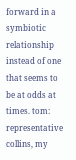forward in a symbiotic relationship instead of one that seems to be at odds at times. tom: representative collins, my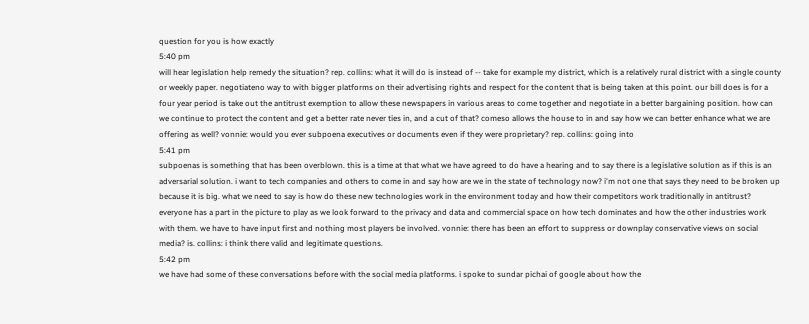question for you is how exactly
5:40 pm
will hear legislation help remedy the situation? rep. collins: what it will do is instead of -- take for example my district, which is a relatively rural district with a single county or weekly paper. negotiateno way to with bigger platforms on their advertising rights and respect for the content that is being taken at this point. our bill does is for a four year period is take out the antitrust exemption to allow these newspapers in various areas to come together and negotiate in a better bargaining position. how can we continue to protect the content and get a better rate never ties in, and a cut of that? comeso allows the house to in and say how we can better enhance what we are offering as well? vonnie: would you ever subpoena executives or documents even if they were proprietary? rep. collins: going into
5:41 pm
subpoenas is something that has been overblown. this is a time at that what we have agreed to do have a hearing and to say there is a legislative solution as if this is an adversarial solution. i want to tech companies and others to come in and say how are we in the state of technology now? i'm not one that says they need to be broken up because it is big. what we need to say is how do these new technologies work in the environment today and how their competitors work traditionally in antitrust? everyone has a part in the picture to play as we look forward to the privacy and data and commercial space on how tech dominates and how the other industries work with them. we have to have input first and nothing most players be involved. vonnie: there has been an effort to suppress or downplay conservative views on social media? is. collins: i think there valid and legitimate questions.
5:42 pm
we have had some of these conversations before with the social media platforms. i spoke to sundar pichai of google about how the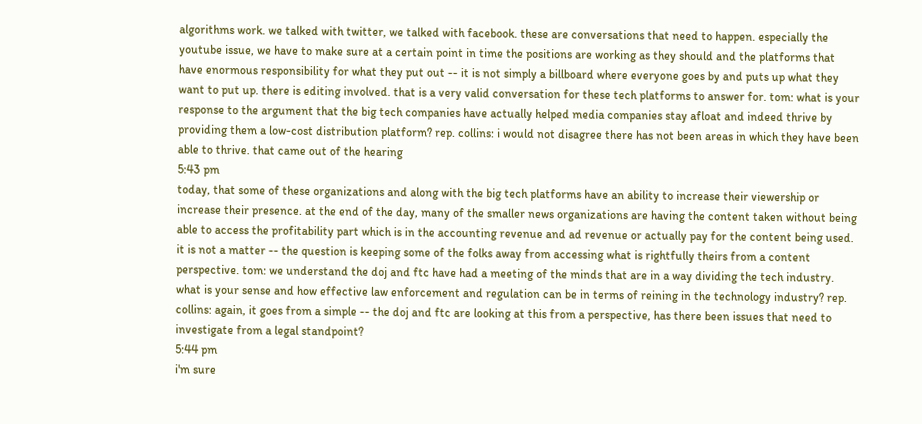algorithms work. we talked with twitter, we talked with facebook. these are conversations that need to happen. especially the youtube issue, we have to make sure at a certain point in time the positions are working as they should and the platforms that have enormous responsibility for what they put out -- it is not simply a billboard where everyone goes by and puts up what they want to put up. there is editing involved. that is a very valid conversation for these tech platforms to answer for. tom: what is your response to the argument that the big tech companies have actually helped media companies stay afloat and indeed thrive by providing them a low-cost distribution platform? rep. collins: i would not disagree there has not been areas in which they have been able to thrive. that came out of the hearing
5:43 pm
today, that some of these organizations and along with the big tech platforms have an ability to increase their viewership or increase their presence. at the end of the day, many of the smaller news organizations are having the content taken without being able to access the profitability part which is in the accounting revenue and ad revenue or actually pay for the content being used. it is not a matter -- the question is keeping some of the folks away from accessing what is rightfully theirs from a content perspective. tom: we understand the doj and ftc have had a meeting of the minds that are in a way dividing the tech industry. what is your sense and how effective law enforcement and regulation can be in terms of reining in the technology industry? rep. collins: again, it goes from a simple -- the doj and ftc are looking at this from a perspective, has there been issues that need to investigate from a legal standpoint?
5:44 pm
i'm sure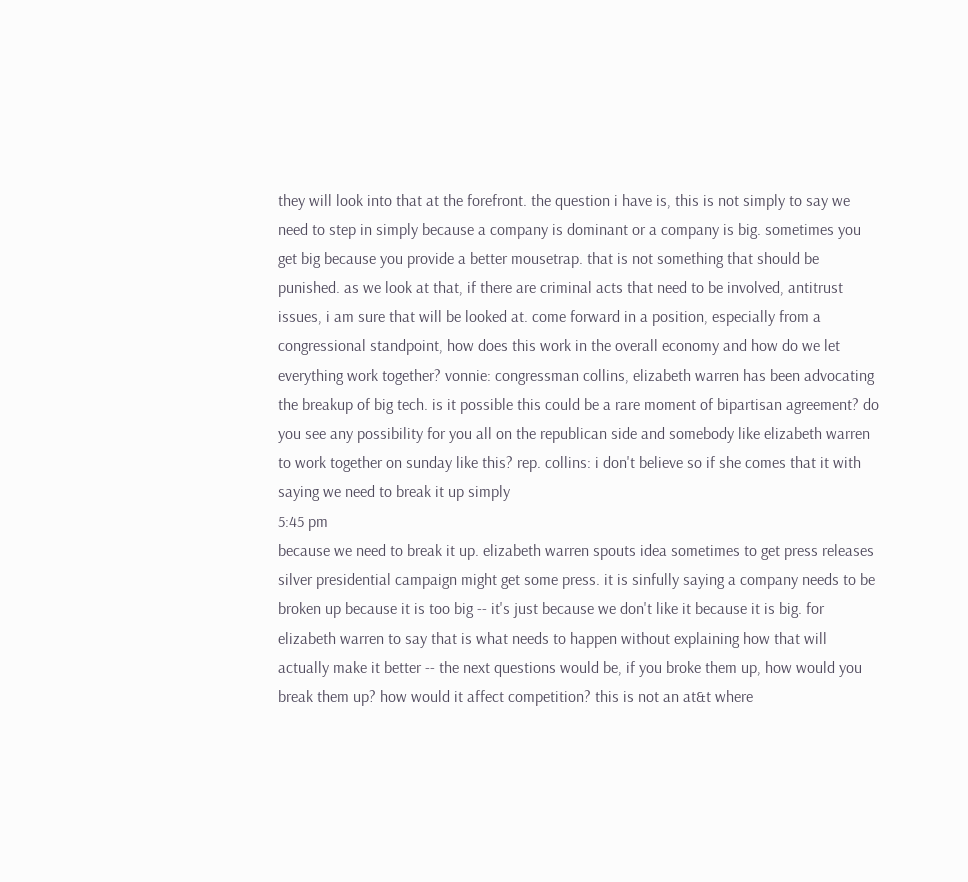they will look into that at the forefront. the question i have is, this is not simply to say we need to step in simply because a company is dominant or a company is big. sometimes you get big because you provide a better mousetrap. that is not something that should be punished. as we look at that, if there are criminal acts that need to be involved, antitrust issues, i am sure that will be looked at. come forward in a position, especially from a congressional standpoint, how does this work in the overall economy and how do we let everything work together? vonnie: congressman collins, elizabeth warren has been advocating the breakup of big tech. is it possible this could be a rare moment of bipartisan agreement? do you see any possibility for you all on the republican side and somebody like elizabeth warren to work together on sunday like this? rep. collins: i don't believe so if she comes that it with saying we need to break it up simply
5:45 pm
because we need to break it up. elizabeth warren spouts idea sometimes to get press releases silver presidential campaign might get some press. it is sinfully saying a company needs to be broken up because it is too big -- it's just because we don't like it because it is big. for elizabeth warren to say that is what needs to happen without explaining how that will actually make it better -- the next questions would be, if you broke them up, how would you break them up? how would it affect competition? this is not an at&t where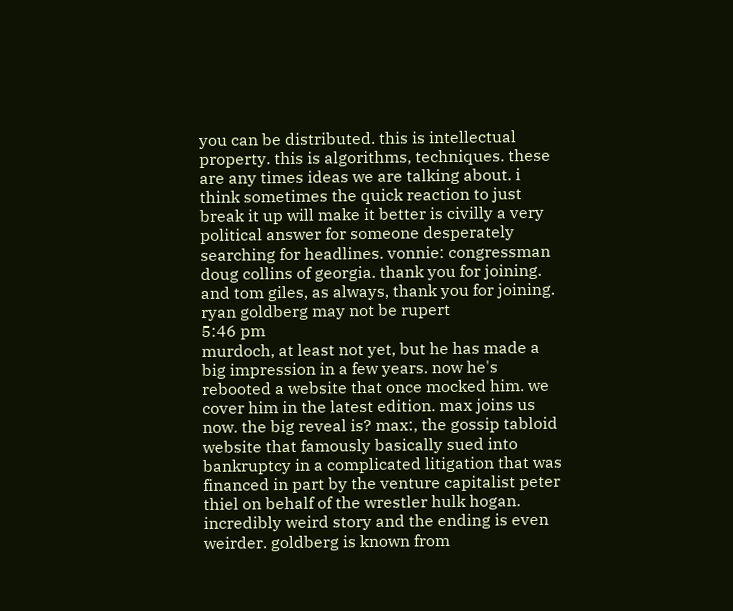you can be distributed. this is intellectual property. this is algorithms, techniques. these are any times ideas we are talking about. i think sometimes the quick reaction to just break it up will make it better is civilly a very political answer for someone desperately searching for headlines. vonnie: congressman doug collins of georgia. thank you for joining. and tom giles, as always, thank you for joining. ryan goldberg may not be rupert
5:46 pm
murdoch, at least not yet, but he has made a big impression in a few years. now he's rebooted a website that once mocked him. we cover him in the latest edition. max joins us now. the big reveal is? max:, the gossip tabloid website that famously basically sued into bankruptcy in a complicated litigation that was financed in part by the venture capitalist peter thiel on behalf of the wrestler hulk hogan. incredibly weird story and the ending is even weirder. goldberg is known from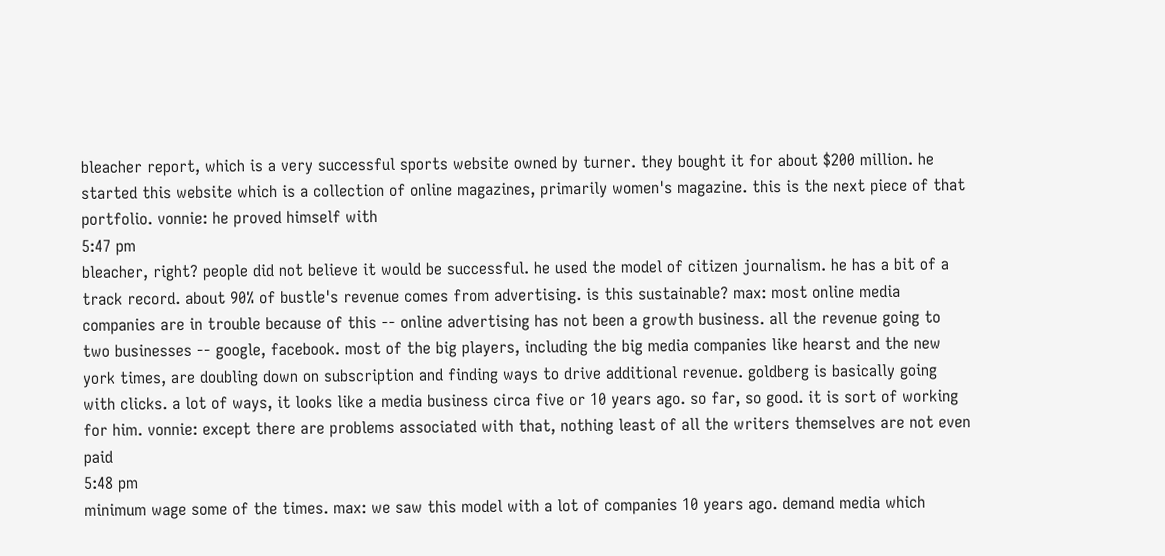bleacher report, which is a very successful sports website owned by turner. they bought it for about $200 million. he started this website which is a collection of online magazines, primarily women's magazine. this is the next piece of that portfolio. vonnie: he proved himself with
5:47 pm
bleacher, right? people did not believe it would be successful. he used the model of citizen journalism. he has a bit of a track record. about 90% of bustle's revenue comes from advertising. is this sustainable? max: most online media companies are in trouble because of this -- online advertising has not been a growth business. all the revenue going to two businesses -- google, facebook. most of the big players, including the big media companies like hearst and the new york times, are doubling down on subscription and finding ways to drive additional revenue. goldberg is basically going with clicks. a lot of ways, it looks like a media business circa five or 10 years ago. so far, so good. it is sort of working for him. vonnie: except there are problems associated with that, nothing least of all the writers themselves are not even paid
5:48 pm
minimum wage some of the times. max: we saw this model with a lot of companies 10 years ago. demand media which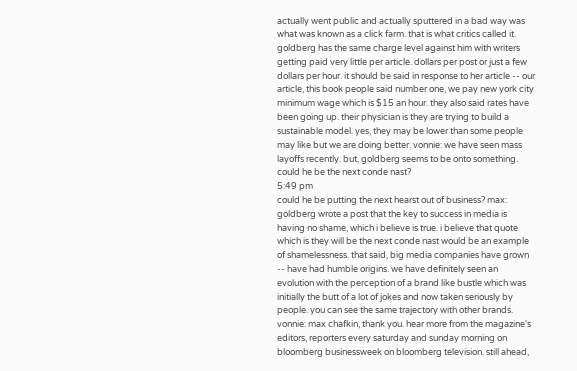actually went public and actually sputtered in a bad way was what was known as a click farm. that is what critics called it. goldberg has the same charge level against him with writers getting paid very little per article. dollars per post or just a few dollars per hour. it should be said in response to her article -- our article, this book people said number one, we pay new york city minimum wage which is $15 an hour. they also said rates have been going up. their physician is they are trying to build a sustainable model. yes, they may be lower than some people may like but we are doing better. vonnie: we have seen mass layoffs recently. but, goldberg seems to be onto something. could he be the next conde nast?
5:49 pm
could he be putting the next hearst out of business? max: goldberg wrote a post that the key to success in media is having no shame, which i believe is true. i believe that quote which is they will be the next conde nast would be an example of shamelessness. that said, big media companies have grown -- have had humble origins. we have definitely seen an evolution with the perception of a brand like bustle which was initially the butt of a lot of jokes and now taken seriously by people. you can see the same trajectory with other brands. vonnie: max chafkin, thank you. hear more from the magazine's editors, reporters every saturday and sunday morning on bloomberg businessweek on bloomberg television. still ahead,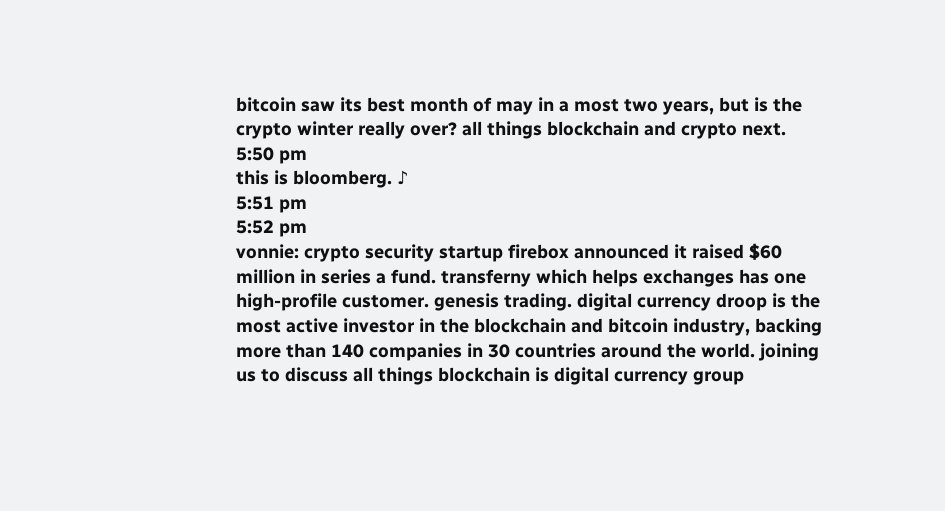bitcoin saw its best month of may in a most two years, but is the crypto winter really over? all things blockchain and crypto next.
5:50 pm
this is bloomberg. ♪
5:51 pm
5:52 pm
vonnie: crypto security startup firebox announced it raised $60 million in series a fund. transferny which helps exchanges has one high-profile customer. genesis trading. digital currency droop is the most active investor in the blockchain and bitcoin industry, backing more than 140 companies in 30 countries around the world. joining us to discuss all things blockchain is digital currency group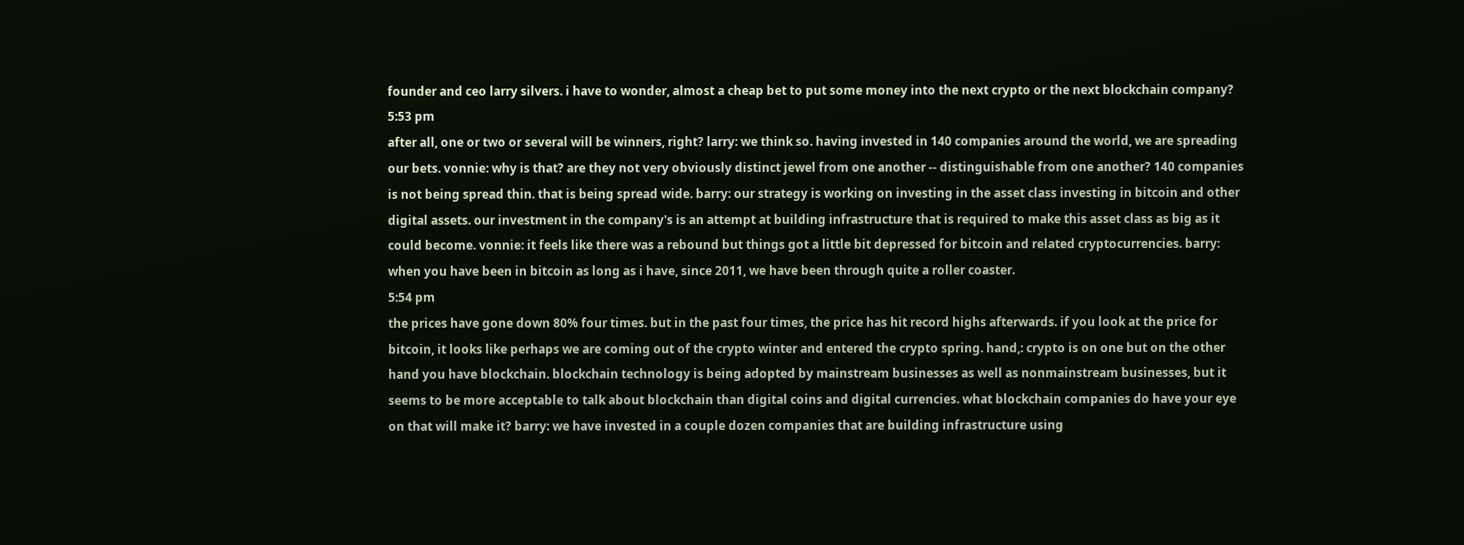founder and ceo larry silvers. i have to wonder, almost a cheap bet to put some money into the next crypto or the next blockchain company?
5:53 pm
after all, one or two or several will be winners, right? larry: we think so. having invested in 140 companies around the world, we are spreading our bets. vonnie: why is that? are they not very obviously distinct jewel from one another -- distinguishable from one another? 140 companies is not being spread thin. that is being spread wide. barry: our strategy is working on investing in the asset class investing in bitcoin and other digital assets. our investment in the company's is an attempt at building infrastructure that is required to make this asset class as big as it could become. vonnie: it feels like there was a rebound but things got a little bit depressed for bitcoin and related cryptocurrencies. barry: when you have been in bitcoin as long as i have, since 2011, we have been through quite a roller coaster.
5:54 pm
the prices have gone down 80% four times. but in the past four times, the price has hit record highs afterwards. if you look at the price for bitcoin, it looks like perhaps we are coming out of the crypto winter and entered the crypto spring. hand,: crypto is on one but on the other hand you have blockchain. blockchain technology is being adopted by mainstream businesses as well as nonmainstream businesses, but it seems to be more acceptable to talk about blockchain than digital coins and digital currencies. what blockchain companies do have your eye on that will make it? barry: we have invested in a couple dozen companies that are building infrastructure using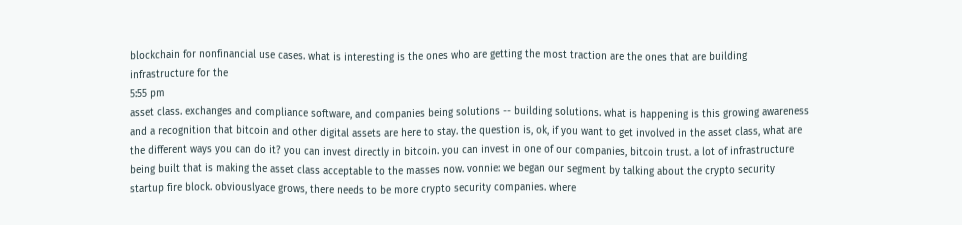blockchain for nonfinancial use cases. what is interesting is the ones who are getting the most traction are the ones that are building infrastructure for the
5:55 pm
asset class. exchanges and compliance software, and companies being solutions -- building solutions. what is happening is this growing awareness and a recognition that bitcoin and other digital assets are here to stay. the question is, ok, if you want to get involved in the asset class, what are the different ways you can do it? you can invest directly in bitcoin. you can invest in one of our companies, bitcoin trust. a lot of infrastructure being built that is making the asset class acceptable to the masses now. vonnie: we began our segment by talking about the crypto security startup fire block. obviouslyace grows, there needs to be more crypto security companies. where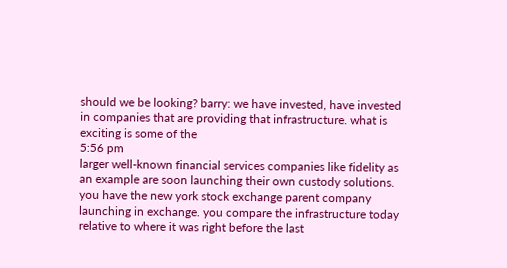should we be looking? barry: we have invested, have invested in companies that are providing that infrastructure. what is exciting is some of the
5:56 pm
larger well-known financial services companies like fidelity as an example are soon launching their own custody solutions. you have the new york stock exchange parent company launching in exchange. you compare the infrastructure today relative to where it was right before the last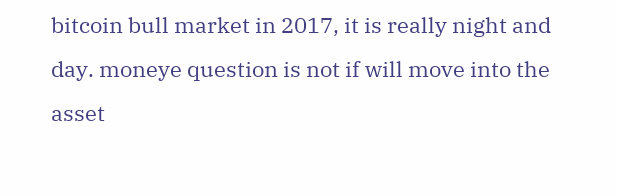bitcoin bull market in 2017, it is really night and day. moneye question is not if will move into the asset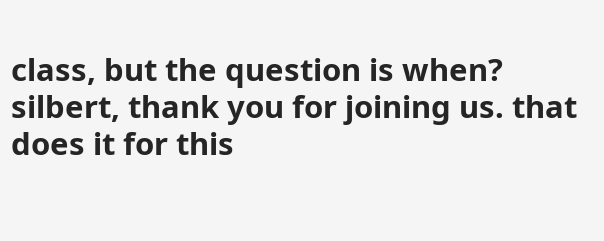class, but the question is when? silbert, thank you for joining us. that does it for this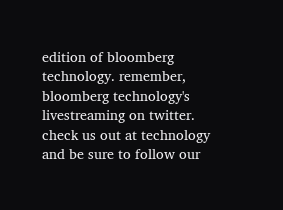edition of bloomberg technology. remember, bloomberg technology's livestreaming on twitter. check us out at technology and be sure to follow our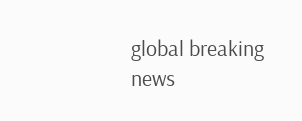global breaking news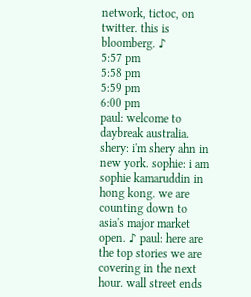network, tictoc, on twitter. this is bloomberg. ♪
5:57 pm
5:58 pm
5:59 pm
6:00 pm
paul: welcome to daybreak australia. shery: i'm shery ahn in new york. sophie: i am sophie kamaruddin in hong kong. we are counting down to asia's major market open. ♪ paul: here are the top stories we are covering in the next hour. wall street ends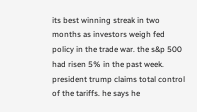its best winning streak in two months as investors weigh fed policy in the trade war. the s&p 500 had risen 5% in the past week. president trump claims total control of the tariffs. he says he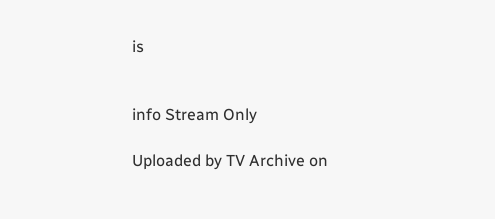is


info Stream Only

Uploaded by TV Archive on